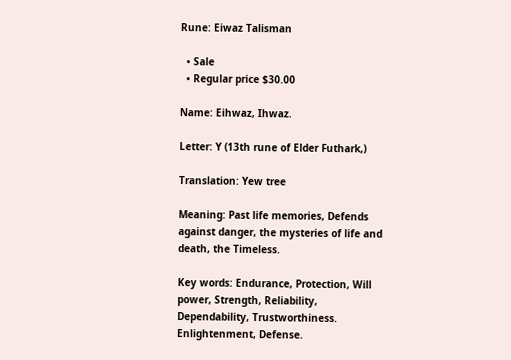Rune: Eiwaz Talisman

  • Sale
  • Regular price $30.00

Name: Eihwaz, Ihwaz.

Letter: Y (13th rune of Elder Futhark,)

Translation: Yew tree

Meaning: Past life memories, Defends against danger, the mysteries of life and death, the Timeless.

Key words: Endurance, Protection, Will power, Strength, Reliability, Dependability, Trustworthiness. Enlightenment, Defense.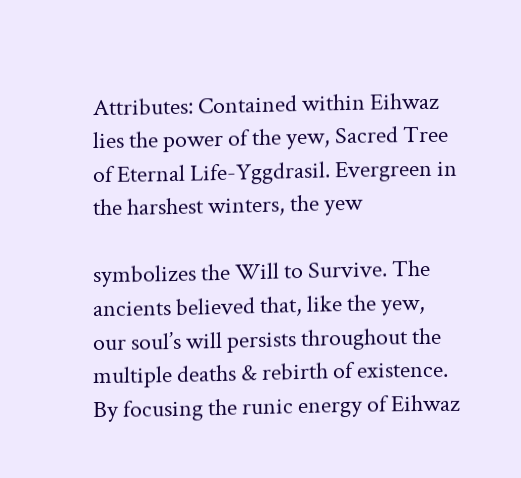Attributes: Contained within Eihwaz lies the power of the yew, Sacred Tree of Eternal Life-Yggdrasil. Evergreen in the harshest winters, the yew

symbolizes the Will to Survive. The ancients believed that, like the yew, our soul’s will persists throughout the multiple deaths & rebirth of existence. By focusing the runic energy of Eihwaz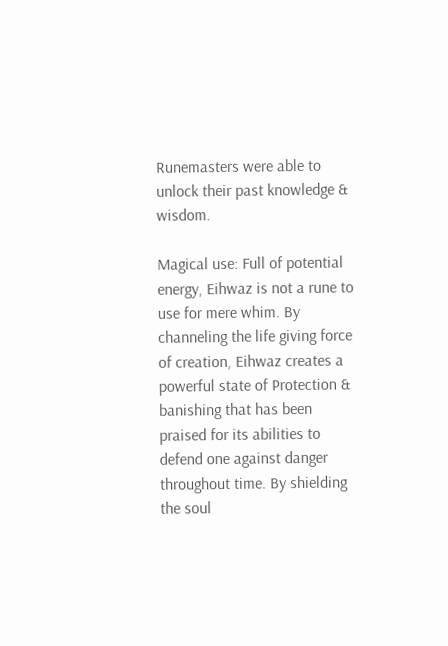Runemasters were able to unlock their past knowledge & wisdom.

Magical use: Full of potential energy, Eihwaz is not a rune to use for mere whim. By channeling the life giving force of creation, Eihwaz creates a powerful state of Protection & banishing that has been praised for its abilities to defend one against danger throughout time. By shielding the soul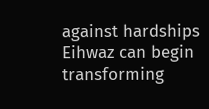against hardships Eihwaz can begin transforming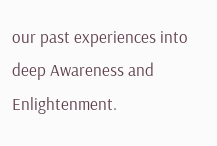our past experiences into deep Awareness and Enlightenment.